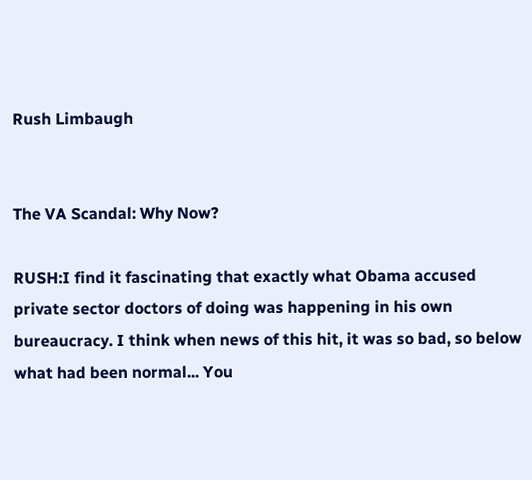Rush Limbaugh


The VA Scandal: Why Now?

RUSH:I find it fascinating that exactly what Obama accused private sector doctors of doing was happening in his own bureaucracy. I think when news of this hit, it was so bad, so below what had been normal... You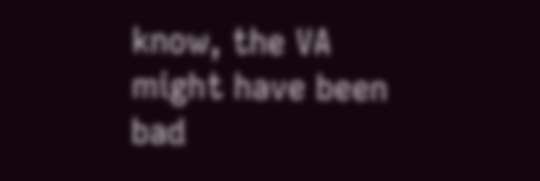know, the VA might have been bad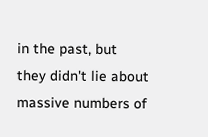in the past, but they didn't lie about massive numbers of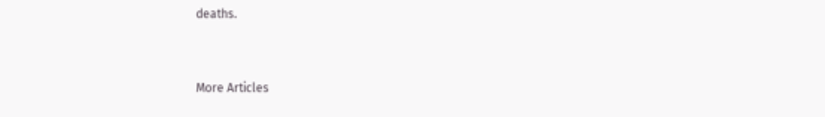deaths.


More Articles